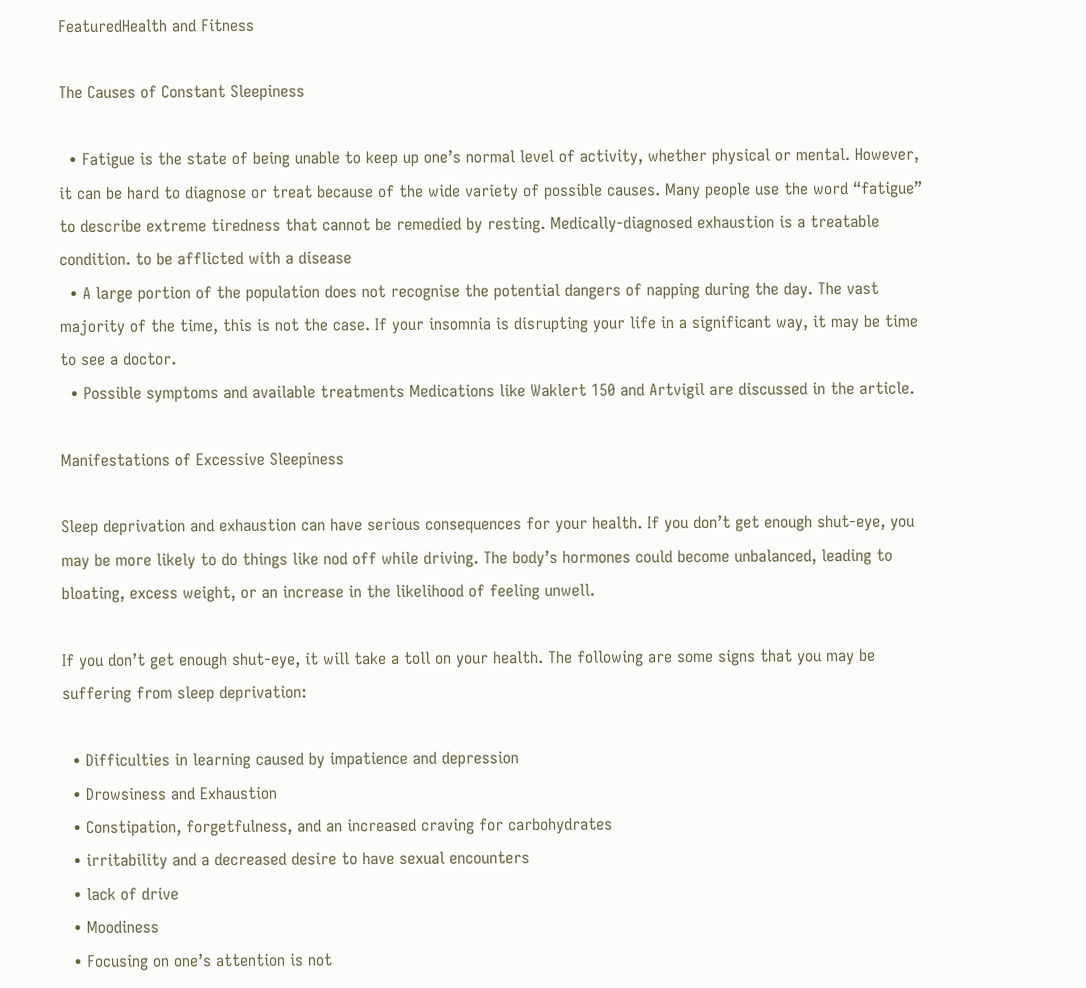FeaturedHealth and Fitness

The Causes of Constant Sleepiness

  • Fatigue is the state of being unable to keep up one’s normal level of activity, whether physical or mental. However, it can be hard to diagnose or treat because of the wide variety of possible causes. Many people use the word “fatigue” to describe extreme tiredness that cannot be remedied by resting. Medically-diagnosed exhaustion is a treatable condition. to be afflicted with a disease
  • A large portion of the population does not recognise the potential dangers of napping during the day. The vast majority of the time, this is not the case. If your insomnia is disrupting your life in a significant way, it may be time to see a doctor.
  • Possible symptoms and available treatments Medications like Waklert 150 and Artvigil are discussed in the article.

Manifestations of Excessive Sleepiness

Sleep deprivation and exhaustion can have serious consequences for your health. If you don’t get enough shut-eye, you may be more likely to do things like nod off while driving. The body’s hormones could become unbalanced, leading to bloating, excess weight, or an increase in the likelihood of feeling unwell.

If you don’t get enough shut-eye, it will take a toll on your health. The following are some signs that you may be suffering from sleep deprivation:

  • Difficulties in learning caused by impatience and depression
  • Drowsiness and Exhaustion
  • Constipation, forgetfulness, and an increased craving for carbohydrates
  • irritability and a decreased desire to have sexual encounters
  • lack of drive
  • Moodiness
  • Focusing on one’s attention is not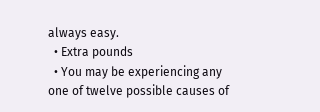always easy.
  • Extra pounds
  • You may be experiencing any one of twelve possible causes of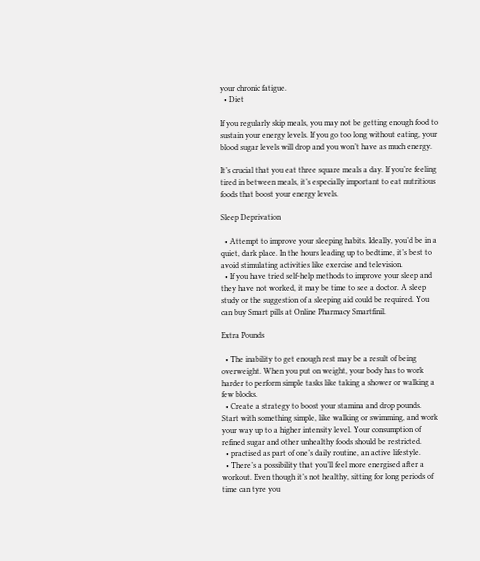your chronic fatigue.
  • Diet

If you regularly skip meals, you may not be getting enough food to sustain your energy levels. If you go too long without eating, your blood sugar levels will drop and you won’t have as much energy.

It’s crucial that you eat three square meals a day. If you’re feeling tired in between meals, it’s especially important to eat nutritious foods that boost your energy levels.

Sleep Deprivation

  • Attempt to improve your sleeping habits. Ideally, you’d be in a quiet, dark place. In the hours leading up to bedtime, it’s best to avoid stimulating activities like exercise and television.
  • If you have tried self-help methods to improve your sleep and they have not worked, it may be time to see a doctor. A sleep study or the suggestion of a sleeping aid could be required. You can buy Smart pills at Online Pharmacy Smartfinil.

Extra Pounds

  • The inability to get enough rest may be a result of being overweight. When you put on weight, your body has to work harder to perform simple tasks like taking a shower or walking a few blocks.
  • Create a strategy to boost your stamina and drop pounds. Start with something simple, like walking or swimming, and work your way up to a higher intensity level. Your consumption of refined sugar and other unhealthy foods should be restricted.
  • practised as part of one’s daily routine, an active lifestyle.
  • There’s a possibility that you’ll feel more energised after a workout. Even though it’s not healthy, sitting for long periods of time can tyre you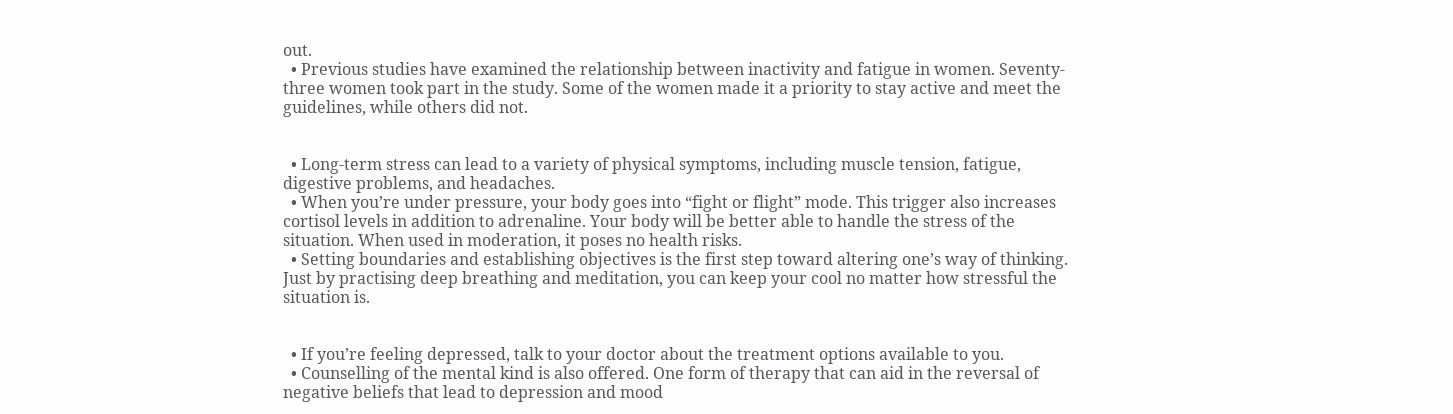out.
  • Previous studies have examined the relationship between inactivity and fatigue in women. Seventy-three women took part in the study. Some of the women made it a priority to stay active and meet the guidelines, while others did not.


  • Long-term stress can lead to a variety of physical symptoms, including muscle tension, fatigue, digestive problems, and headaches.
  • When you’re under pressure, your body goes into “fight or flight” mode. This trigger also increases cortisol levels in addition to adrenaline. Your body will be better able to handle the stress of the situation. When used in moderation, it poses no health risks.
  • Setting boundaries and establishing objectives is the first step toward altering one’s way of thinking. Just by practising deep breathing and meditation, you can keep your cool no matter how stressful the situation is.


  • If you’re feeling depressed, talk to your doctor about the treatment options available to you.
  • Counselling of the mental kind is also offered. One form of therapy that can aid in the reversal of negative beliefs that lead to depression and mood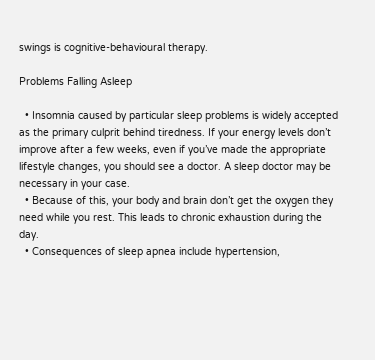swings is cognitive-behavioural therapy.

Problems Falling Asleep

  • Insomnia caused by particular sleep problems is widely accepted as the primary culprit behind tiredness. If your energy levels don’t improve after a few weeks, even if you’ve made the appropriate lifestyle changes, you should see a doctor. A sleep doctor may be necessary in your case.
  • Because of this, your body and brain don’t get the oxygen they need while you rest. This leads to chronic exhaustion during the day.
  • Consequences of sleep apnea include hypertension,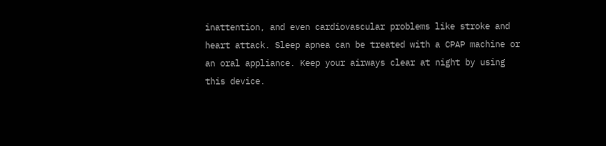inattention, and even cardiovascular problems like stroke and heart attack. Sleep apnea can be treated with a CPAP machine or an oral appliance. Keep your airways clear at night by using this device.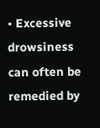• Excessive drowsiness can often be remedied by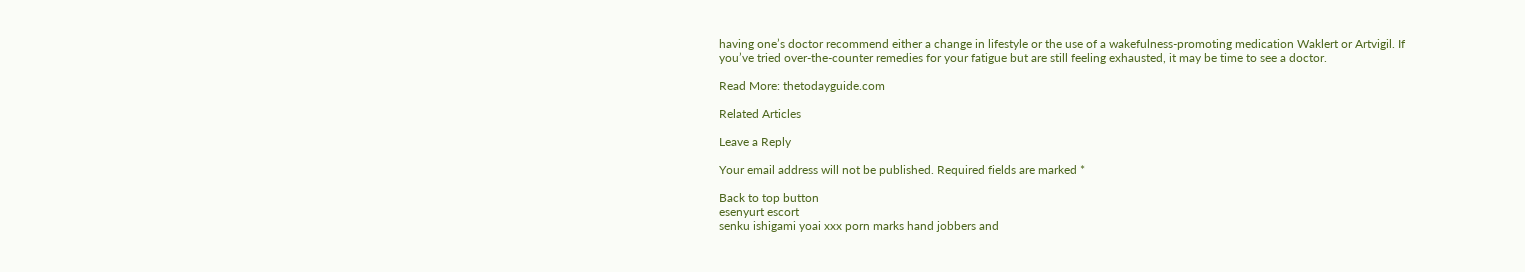having one’s doctor recommend either a change in lifestyle or the use of a wakefulness-promoting medication Waklert or Artvigil. If you’ve tried over-the-counter remedies for your fatigue but are still feeling exhausted, it may be time to see a doctor.

Read More: thetodayguide.com

Related Articles

Leave a Reply

Your email address will not be published. Required fields are marked *

Back to top button
esenyurt escort
senku ishigami yoai xxx porn marks hand jobbers and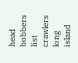head bobbers list crawlers long island